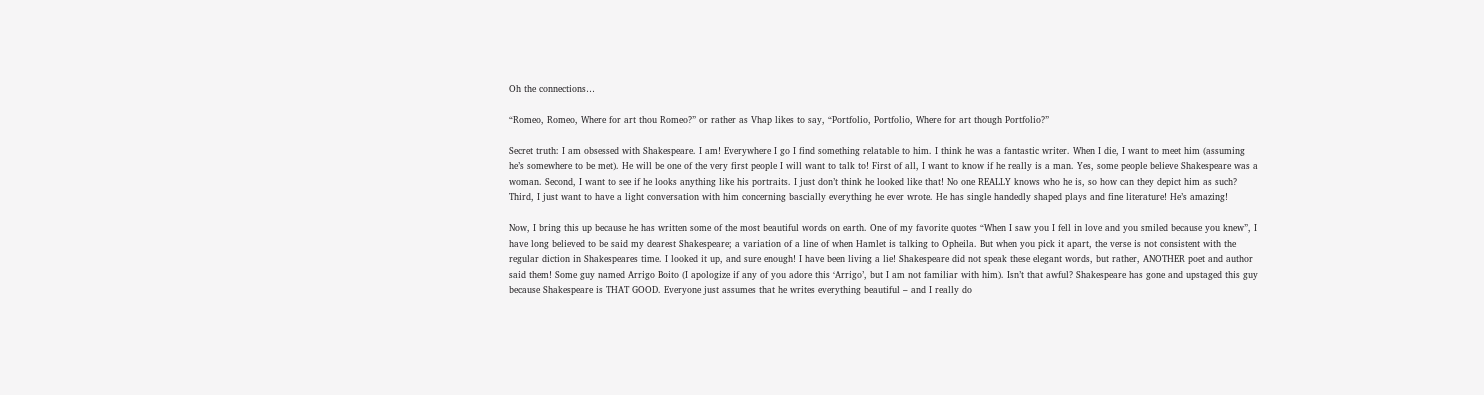Oh the connections…

“Romeo, Romeo, Where for art thou Romeo?” or rather as Vhap likes to say, “Portfolio, Portfolio, Where for art though Portfolio?”

Secret truth: I am obsessed with Shakespeare. I am! Everywhere I go I find something relatable to him. I think he was a fantastic writer. When I die, I want to meet him (assuming he’s somewhere to be met). He will be one of the very first people I will want to talk to! First of all, I want to know if he really is a man. Yes, some people believe Shakespeare was a woman. Second, I want to see if he looks anything like his portraits. I just don’t think he looked like that! No one REALLY knows who he is, so how can they depict him as such? Third, I just want to have a light conversation with him concerning bascially everything he ever wrote. He has single handedly shaped plays and fine literature! He’s amazing!

Now, I bring this up because he has written some of the most beautiful words on earth. One of my favorite quotes “When I saw you I fell in love and you smiled because you knew”, I have long believed to be said my dearest Shakespeare; a variation of a line of when Hamlet is talking to Opheila. But when you pick it apart, the verse is not consistent with the regular diction in Shakespeares time. I looked it up, and sure enough! I have been living a lie! Shakespeare did not speak these elegant words, but rather, ANOTHER poet and author said them! Some guy named Arrigo Boito (I apologize if any of you adore this ‘Arrigo’, but I am not familiar with him). Isn’t that awful? Shakespeare has gone and upstaged this guy because Shakespeare is THAT GOOD. Everyone just assumes that he writes everything beautiful – and I really do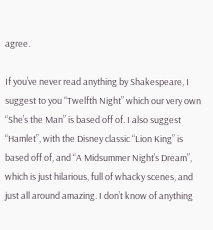agree.

If you’ve never read anything by Shakespeare, I suggest to you “Twelfth Night” which our very own “She’s the Man” is based off of. I also suggest “Hamlet”, with the Disney classic “Lion King” is based off of, and “A Midsummer Night’s Dream”, which is just hilarious, full of whacky scenes, and just all around amazing. I don’t know of anything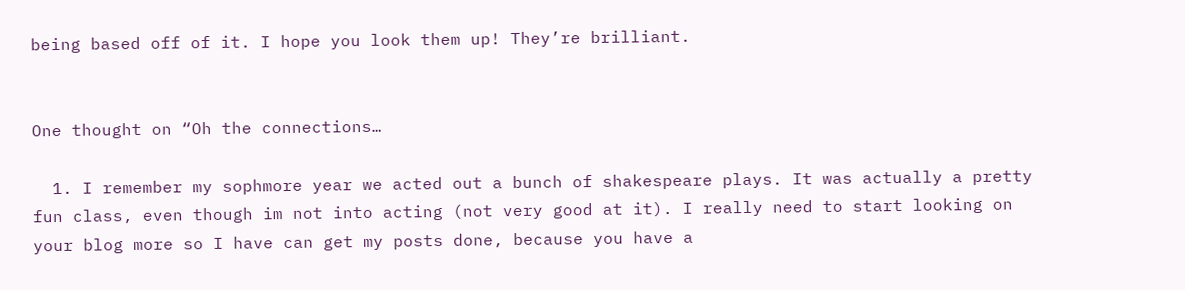being based off of it. I hope you look them up! They’re brilliant.


One thought on “Oh the connections…

  1. I remember my sophmore year we acted out a bunch of shakespeare plays. It was actually a pretty fun class, even though im not into acting (not very good at it). I really need to start looking on your blog more so I have can get my posts done, because you have a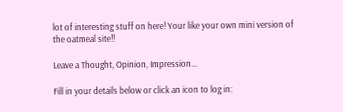lot of interesting stuff on here! Your like your own mini version of the oatmeal site!!

Leave a Thought, Opinion, Impression...

Fill in your details below or click an icon to log in: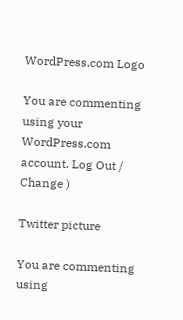WordPress.com Logo

You are commenting using your WordPress.com account. Log Out / Change )

Twitter picture

You are commenting using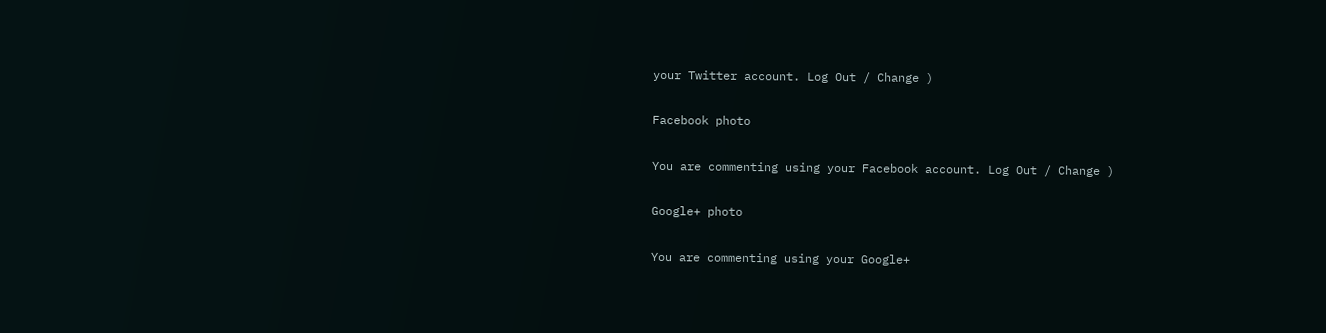your Twitter account. Log Out / Change )

Facebook photo

You are commenting using your Facebook account. Log Out / Change )

Google+ photo

You are commenting using your Google+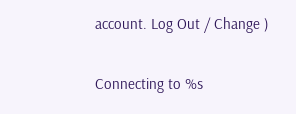account. Log Out / Change )

Connecting to %s